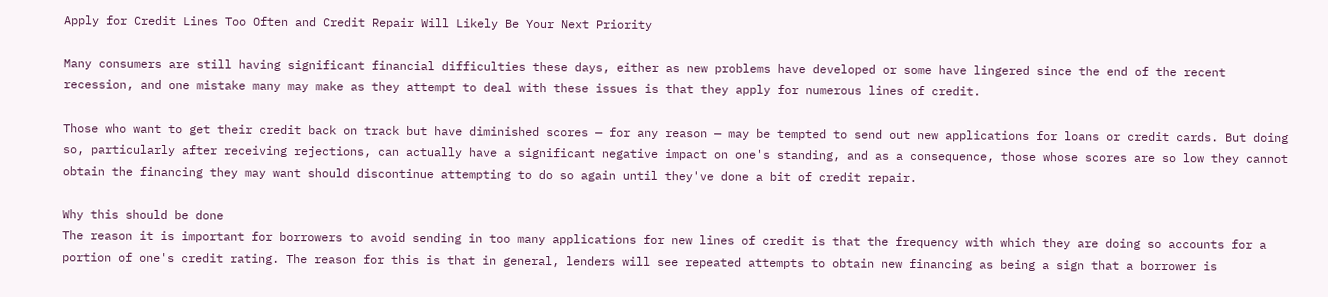Apply for Credit Lines Too Often and Credit Repair Will Likely Be Your Next Priority

Many consumers are still having significant financial difficulties these days, either as new problems have developed or some have lingered since the end of the recent recession, and one mistake many may make as they attempt to deal with these issues is that they apply for numerous lines of credit.

Those who want to get their credit back on track but have diminished scores — for any reason — may be tempted to send out new applications for loans or credit cards. But doing so, particularly after receiving rejections, can actually have a significant negative impact on one's standing, and as a consequence, those whose scores are so low they cannot obtain the financing they may want should discontinue attempting to do so again until they've done a bit of credit repair.

Why this should be done
The reason it is important for borrowers to avoid sending in too many applications for new lines of credit is that the frequency with which they are doing so accounts for a portion of one's credit rating. The reason for this is that in general, lenders will see repeated attempts to obtain new financing as being a sign that a borrower is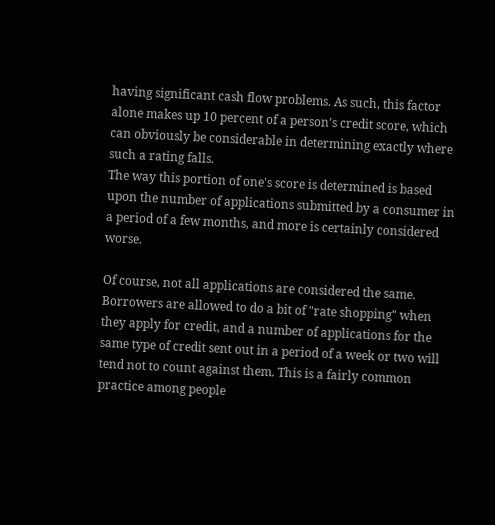having significant cash flow problems. As such, this factor alone makes up 10 percent of a person's credit score, which can obviously be considerable in determining exactly where such a rating falls.
The way this portion of one's score is determined is based upon the number of applications submitted by a consumer in a period of a few months, and more is certainly considered worse.

Of course, not all applications are considered the same. Borrowers are allowed to do a bit of "rate shopping" when they apply for credit, and a number of applications for the same type of credit sent out in a period of a week or two will tend not to count against them. This is a fairly common practice among people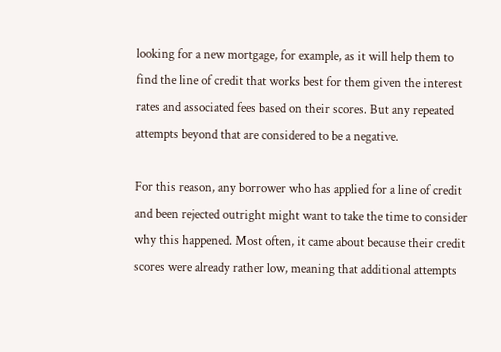looking for a new mortgage, for example, as it will help them to find the line of credit that works best for them given the interest rates and associated fees based on their scores. But any repeated attempts beyond that are considered to be a negative.

For this reason, any borrower who has applied for a line of credit and been rejected outright might want to take the time to consider why this happened. Most often, it came about because their credit scores were already rather low, meaning that additional attempts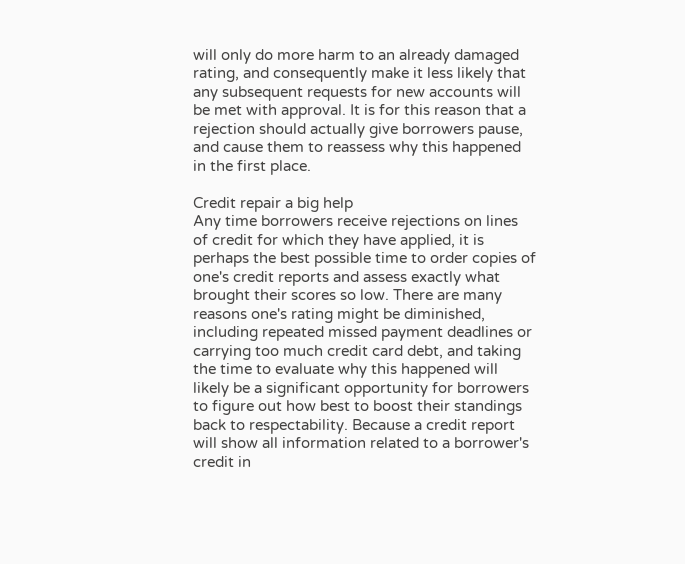will only do more harm to an already damaged rating, and consequently make it less likely that any subsequent requests for new accounts will be met with approval. It is for this reason that a rejection should actually give borrowers pause, and cause them to reassess why this happened in the first place.

Credit repair a big help
Any time borrowers receive rejections on lines of credit for which they have applied, it is perhaps the best possible time to order copies of one's credit reports and assess exactly what brought their scores so low. There are many reasons one's rating might be diminished, including repeated missed payment deadlines or carrying too much credit card debt, and taking the time to evaluate why this happened will likely be a significant opportunity for borrowers to figure out how best to boost their standings back to respectability. Because a credit report will show all information related to a borrower's credit in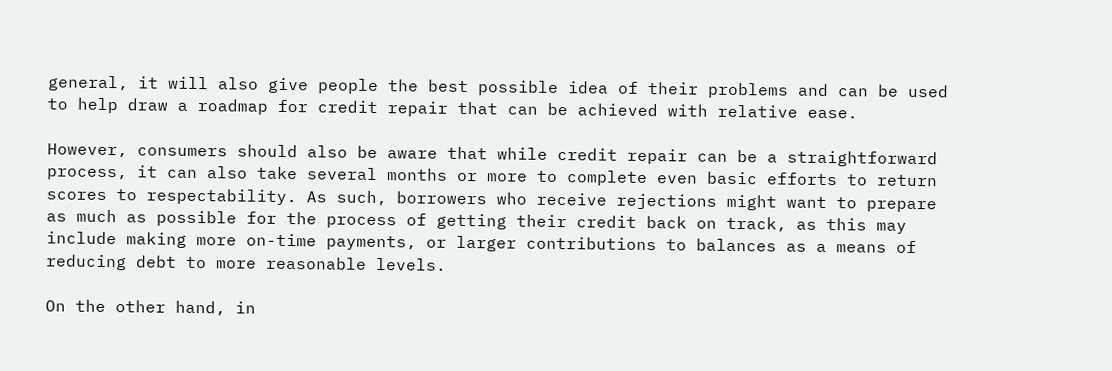general, it will also give people the best possible idea of their problems and can be used to help draw a roadmap for credit repair that can be achieved with relative ease.

However, consumers should also be aware that while credit repair can be a straightforward process, it can also take several months or more to complete even basic efforts to return scores to respectability. As such, borrowers who receive rejections might want to prepare as much as possible for the process of getting their credit back on track, as this may include making more on-time payments, or larger contributions to balances as a means of reducing debt to more reasonable levels.

On the other hand, in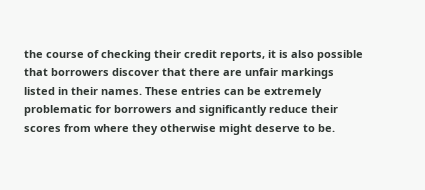the course of checking their credit reports, it is also possible that borrowers discover that there are unfair markings listed in their names. These entries can be extremely problematic for borrowers and significantly reduce their scores from where they otherwise might deserve to be.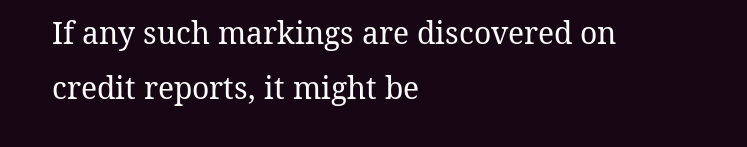If any such markings are discovered on credit reports, it might be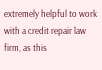extremely helpful to work with a credit repair law firm, as this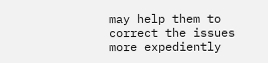may help them to correct the issues more expediently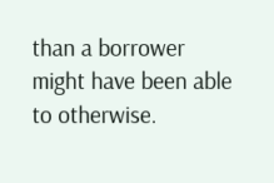than a borrower might have been able to otherwise.